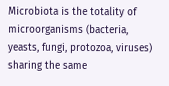Microbiota is the totality of microorganisms (bacteria, yeasts, fungi, protozoa, viruses) sharing the same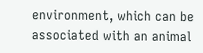environment, which can be associated with an animal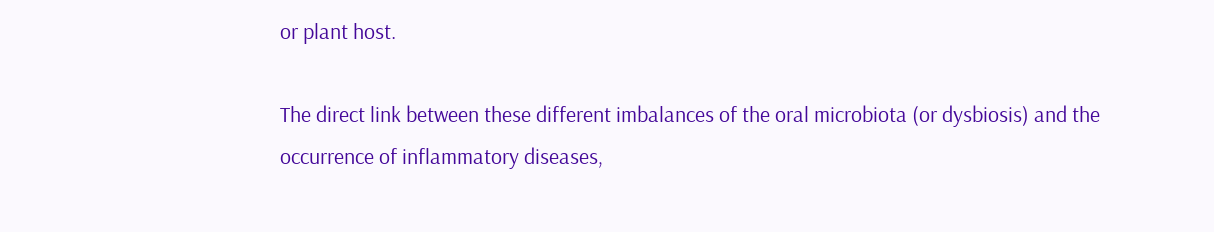or plant host.

The direct link between these different imbalances of the oral microbiota (or dysbiosis) and the occurrence of inflammatory diseases,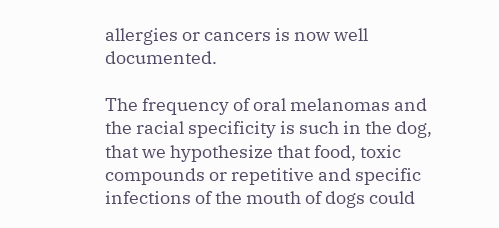allergies or cancers is now well documented.

The frequency of oral melanomas and the racial specificity is such in the dog, that we hypothesize that food, toxic compounds or repetitive and specific infections of the mouth of dogs could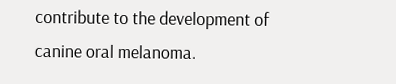contribute to the development of canine oral melanoma.